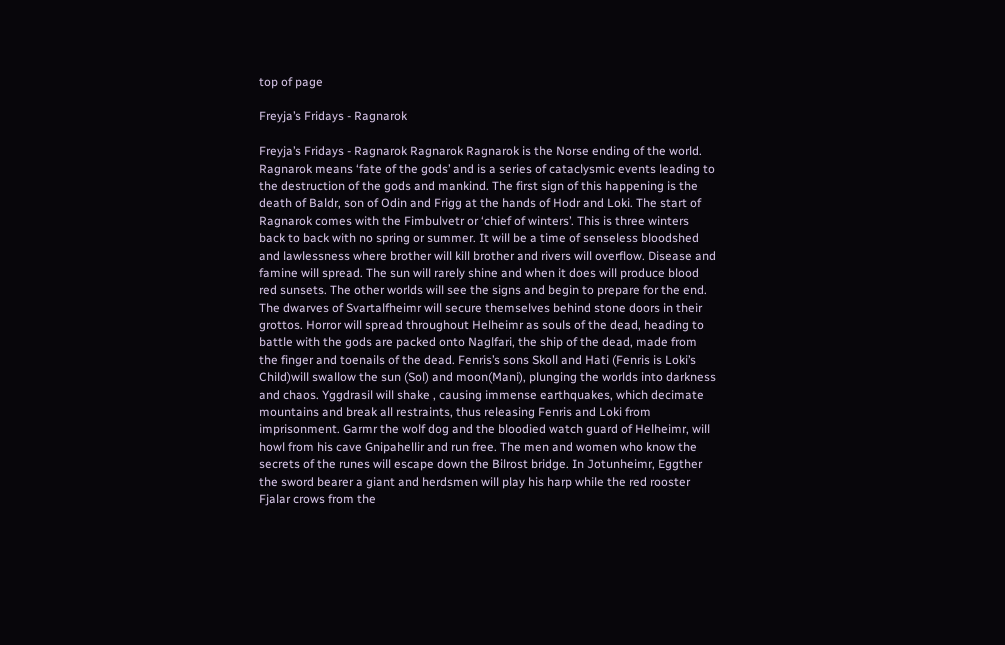top of page

Freyja’s Fridays - Ragnarok

Freyja’s Fridays - Ragnarok Ragnarok Ragnarok is the Norse ending of the world. Ragnarok means ‘fate of the gods’ and is a series of cataclysmic events leading to the destruction of the gods and mankind. The first sign of this happening is the death of Baldr, son of Odin and Frigg at the hands of Hodr and Loki. The start of Ragnarok comes with the Fimbulvetr or ‘chief of winters’. This is three winters back to back with no spring or summer. It will be a time of senseless bloodshed and lawlessness where brother will kill brother and rivers will overflow. Disease and famine will spread. The sun will rarely shine and when it does will produce blood red sunsets. The other worlds will see the signs and begin to prepare for the end. The dwarves of Svartalfheimr will secure themselves behind stone doors in their grottos. Horror will spread throughout Helheimr as souls of the dead, heading to battle with the gods are packed onto Naglfari, the ship of the dead, made from the finger and toenails of the dead. Fenris’s sons Skoll and Hati (Fenris is Loki’s Child)will swallow the sun (Sol) and moon(Mani), plunging the worlds into darkness and chaos. Yggdrasil will shake , causing immense earthquakes, which decimate mountains and break all restraints, thus releasing Fenris and Loki from imprisonment. Garmr the wolf dog and the bloodied watch guard of Helheimr, will howl from his cave Gnipahellir and run free. The men and women who know the secrets of the runes will escape down the Bilrost bridge. In Jotunheimr, Eggther the sword bearer a giant and herdsmen will play his harp while the red rooster Fjalar crows from the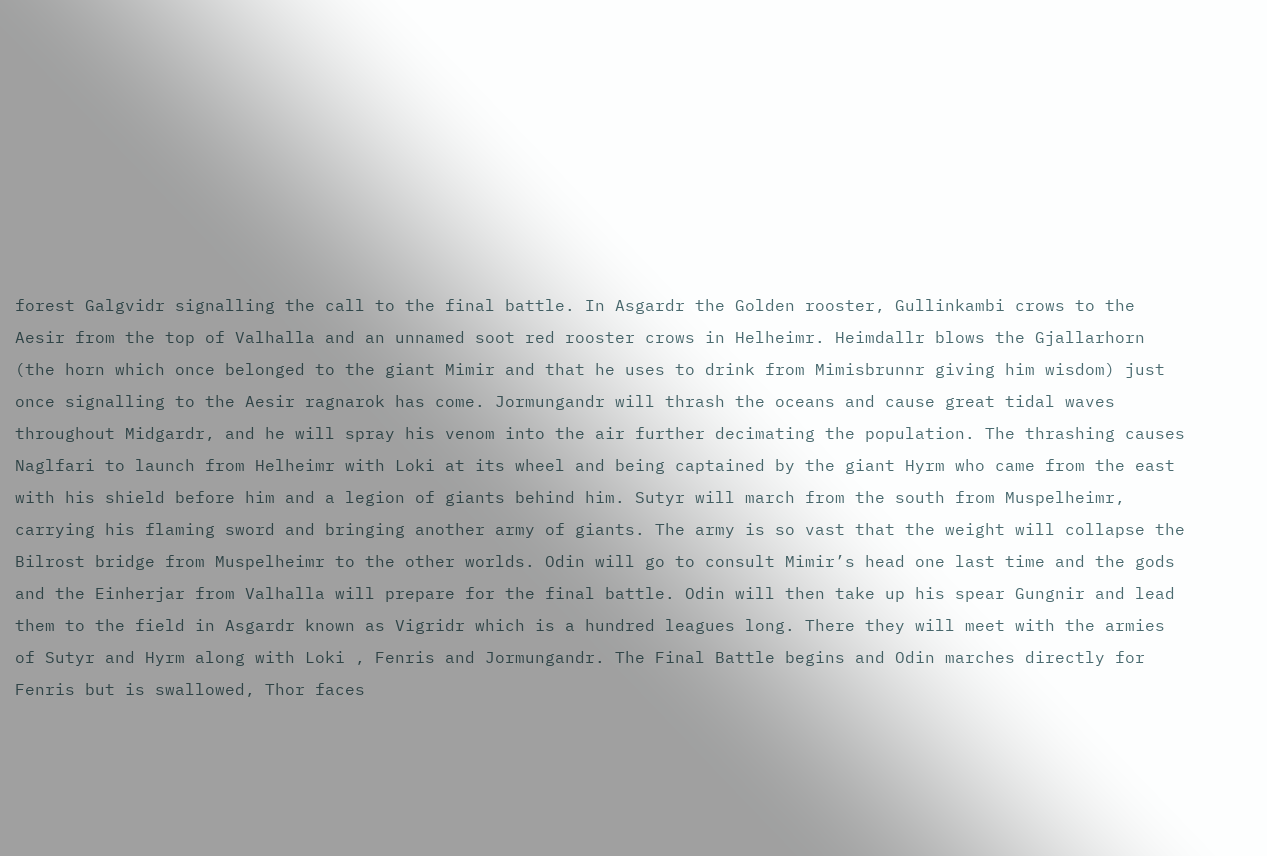forest Galgvidr signalling the call to the final battle. In Asgardr the Golden rooster, Gullinkambi crows to the Aesir from the top of Valhalla and an unnamed soot red rooster crows in Helheimr. Heimdallr blows the Gjallarhorn (the horn which once belonged to the giant Mimir and that he uses to drink from Mimisbrunnr giving him wisdom) just once signalling to the Aesir ragnarok has come. Jormungandr will thrash the oceans and cause great tidal waves throughout Midgardr, and he will spray his venom into the air further decimating the population. The thrashing causes Naglfari to launch from Helheimr with Loki at its wheel and being captained by the giant Hyrm who came from the east with his shield before him and a legion of giants behind him. Sutyr will march from the south from Muspelheimr, carrying his flaming sword and bringing another army of giants. The army is so vast that the weight will collapse the Bilrost bridge from Muspelheimr to the other worlds. Odin will go to consult Mimir’s head one last time and the gods and the Einherjar from Valhalla will prepare for the final battle. Odin will then take up his spear Gungnir and lead them to the field in Asgardr known as Vigridr which is a hundred leagues long. There they will meet with the armies of Sutyr and Hyrm along with Loki , Fenris and Jormungandr. The Final Battle begins and Odin marches directly for Fenris but is swallowed, Thor faces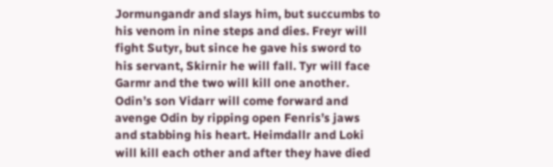Jormungandr and slays him, but succumbs to his venom in nine steps and dies. Freyr will fight Sutyr, but since he gave his sword to his servant, Skirnir he will fall. Tyr will face Garmr and the two will kill one another. Odin’s son Vidarr will come forward and avenge Odin by ripping open Fenris’s jaws and stabbing his heart. Heimdallr and Loki will kill each other and after they have died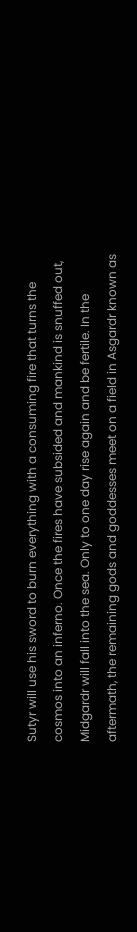Sutyr will use his sword to burn everything with a consuming fire that turns the cosmos into an inferno. Once the fires have subsided and mankind is snuffed out, Midgardr will fall into the sea. Only to one day rise again and be fertile. In the aftermath, the remaining gods and goddesses meet on a field in Asgardr known as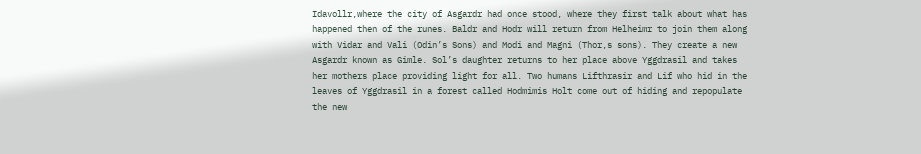Idavollr,where the city of Asgardr had once stood, where they first talk about what has happened then of the runes. Baldr and Hodr will return from Helheimr to join them along with Vidar and Vali (Odin’s Sons) and Modi and Magni (Thor,s sons). They create a new Asgardr known as Gimle. Sol’s daughter returns to her place above Yggdrasil and takes her mothers place providing light for all. Two humans Lifthrasir and Lif who hid in the leaves of Yggdrasil in a forest called Hodmimis Holt come out of hiding and repopulate the new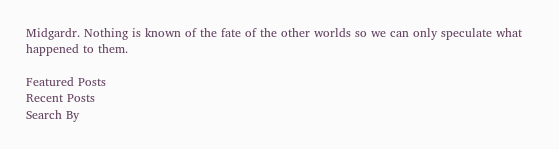Midgardr. Nothing is known of the fate of the other worlds so we can only speculate what happened to them.

Featured Posts
Recent Posts
Search By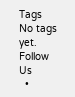Tags
No tags yet.
Follow Us
  •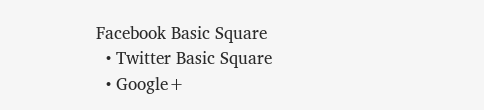Facebook Basic Square
  • Twitter Basic Square
  • Google+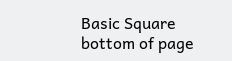Basic Square
bottom of page